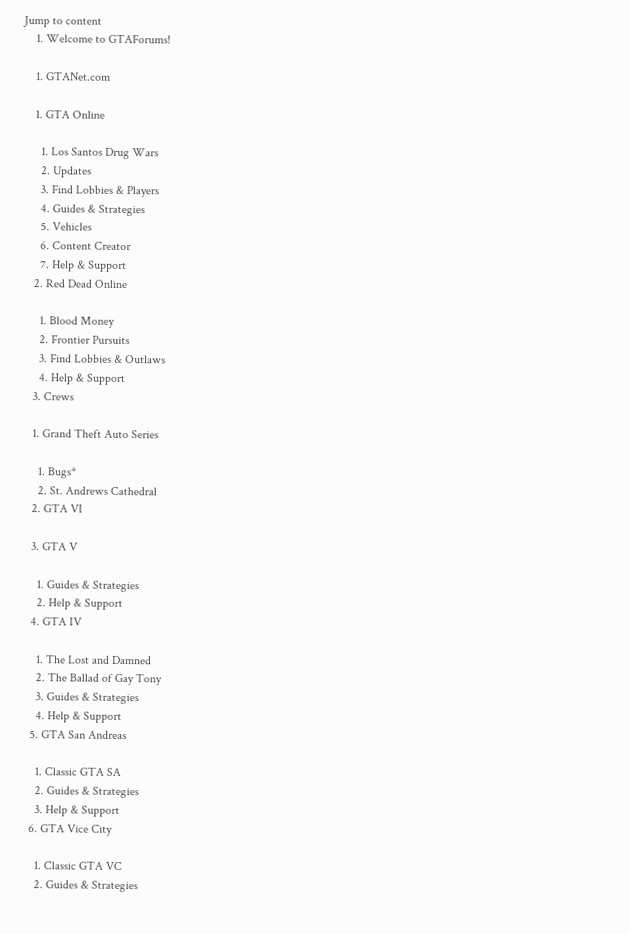Jump to content
    1. Welcome to GTAForums!

    1. GTANet.com

    1. GTA Online

      1. Los Santos Drug Wars
      2. Updates
      3. Find Lobbies & Players
      4. Guides & Strategies
      5. Vehicles
      6. Content Creator
      7. Help & Support
    2. Red Dead Online

      1. Blood Money
      2. Frontier Pursuits
      3. Find Lobbies & Outlaws
      4. Help & Support
    3. Crews

    1. Grand Theft Auto Series

      1. Bugs*
      2. St. Andrews Cathedral
    2. GTA VI

    3. GTA V

      1. Guides & Strategies
      2. Help & Support
    4. GTA IV

      1. The Lost and Damned
      2. The Ballad of Gay Tony
      3. Guides & Strategies
      4. Help & Support
    5. GTA San Andreas

      1. Classic GTA SA
      2. Guides & Strategies
      3. Help & Support
    6. GTA Vice City

      1. Classic GTA VC
      2. Guides & Strategies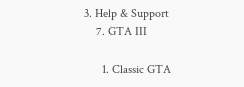3. Help & Support
    7. GTA III

      1. Classic GTA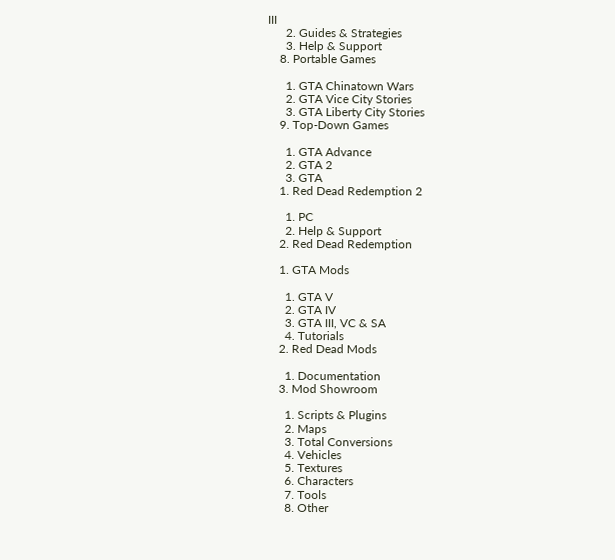III
      2. Guides & Strategies
      3. Help & Support
    8. Portable Games

      1. GTA Chinatown Wars
      2. GTA Vice City Stories
      3. GTA Liberty City Stories
    9. Top-Down Games

      1. GTA Advance
      2. GTA 2
      3. GTA
    1. Red Dead Redemption 2

      1. PC
      2. Help & Support
    2. Red Dead Redemption

    1. GTA Mods

      1. GTA V
      2. GTA IV
      3. GTA III, VC & SA
      4. Tutorials
    2. Red Dead Mods

      1. Documentation
    3. Mod Showroom

      1. Scripts & Plugins
      2. Maps
      3. Total Conversions
      4. Vehicles
      5. Textures
      6. Characters
      7. Tools
      8. Other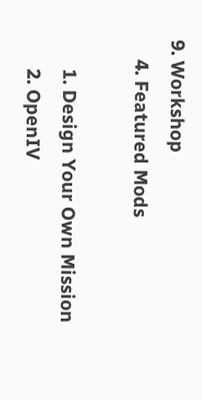9. Workshop
    4. Featured Mods

      1. Design Your Own Mission
      2. OpenIV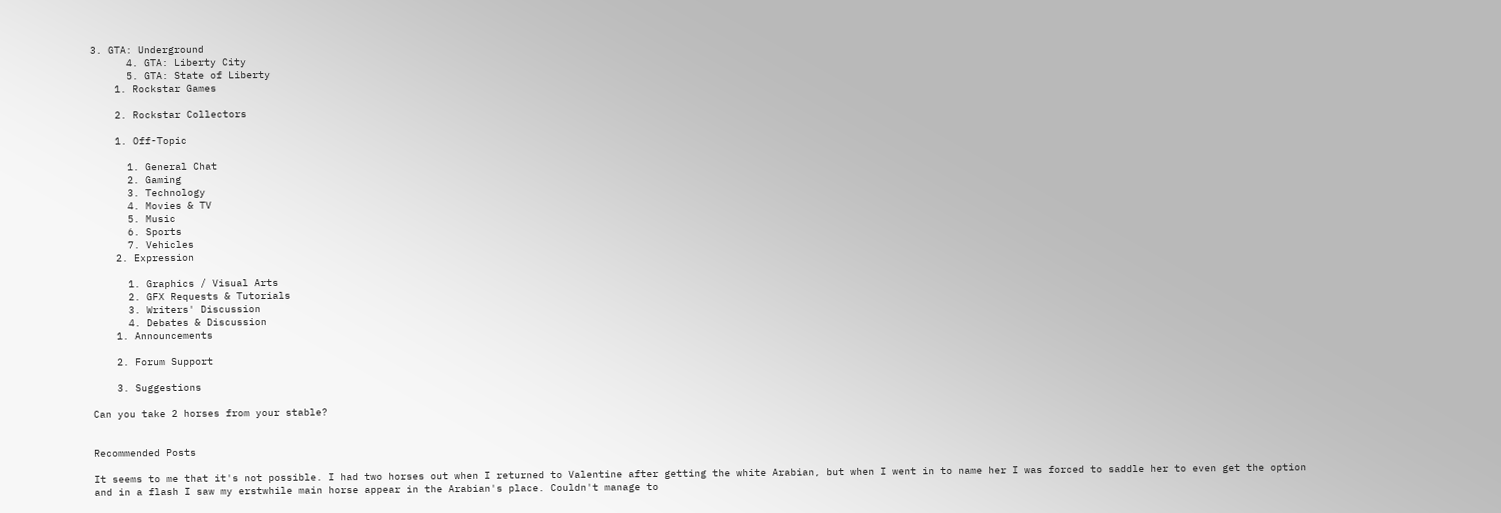3. GTA: Underground
      4. GTA: Liberty City
      5. GTA: State of Liberty
    1. Rockstar Games

    2. Rockstar Collectors

    1. Off-Topic

      1. General Chat
      2. Gaming
      3. Technology
      4. Movies & TV
      5. Music
      6. Sports
      7. Vehicles
    2. Expression

      1. Graphics / Visual Arts
      2. GFX Requests & Tutorials
      3. Writers' Discussion
      4. Debates & Discussion
    1. Announcements

    2. Forum Support

    3. Suggestions

Can you take 2 horses from your stable?


Recommended Posts

It seems to me that it's not possible. I had two horses out when I returned to Valentine after getting the white Arabian, but when I went in to name her I was forced to saddle her to even get the option and in a flash I saw my erstwhile main horse appear in the Arabian's place. Couldn't manage to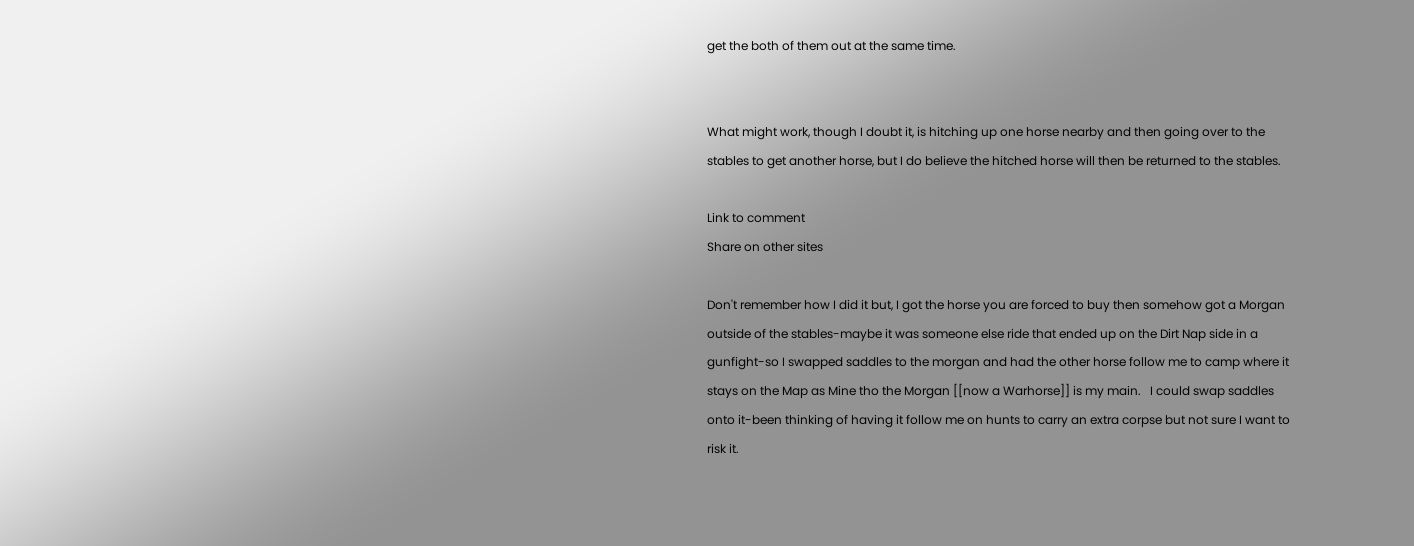get the both of them out at the same time.


What might work, though I doubt it, is hitching up one horse nearby and then going over to the stables to get another horse, but I do believe the hitched horse will then be returned to the stables.

Link to comment
Share on other sites

Don't remember how I did it but, I got the horse you are forced to buy then somehow got a Morgan outside of the stables-maybe it was someone else ride that ended up on the Dirt Nap side in a gunfight-so I swapped saddles to the morgan and had the other horse follow me to camp where it stays on the Map as Mine tho the Morgan [[now a Warhorse]] is my main.   I could swap saddles onto it-been thinking of having it follow me on hunts to carry an extra corpse but not sure I want to risk it.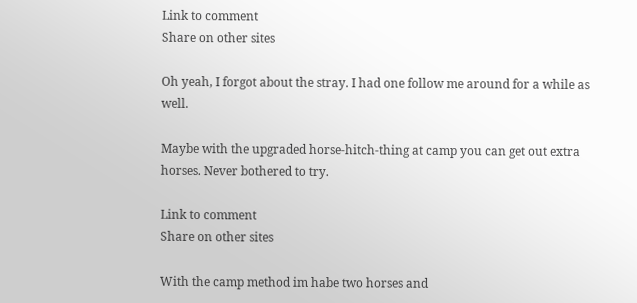Link to comment
Share on other sites

Oh yeah, I forgot about the stray. I had one follow me around for a while as well.

Maybe with the upgraded horse-hitch-thing at camp you can get out extra horses. Never bothered to try.

Link to comment
Share on other sites

With the camp method im habe two horses and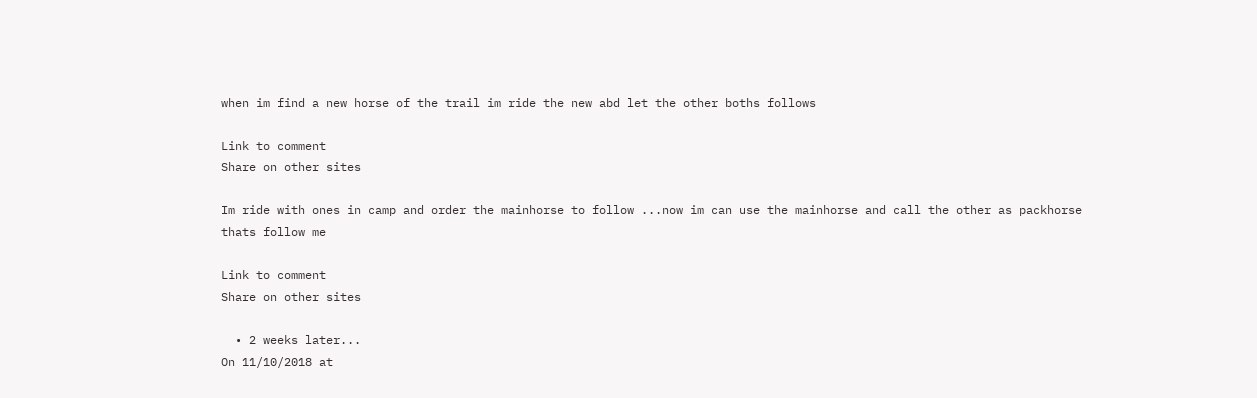when im find a new horse of the trail im ride the new abd let the other boths follows

Link to comment
Share on other sites

Im ride with ones in camp and order the mainhorse to follow ...now im can use the mainhorse and call the other as packhorse thats follow me

Link to comment
Share on other sites

  • 2 weeks later...
On 11/10/2018 at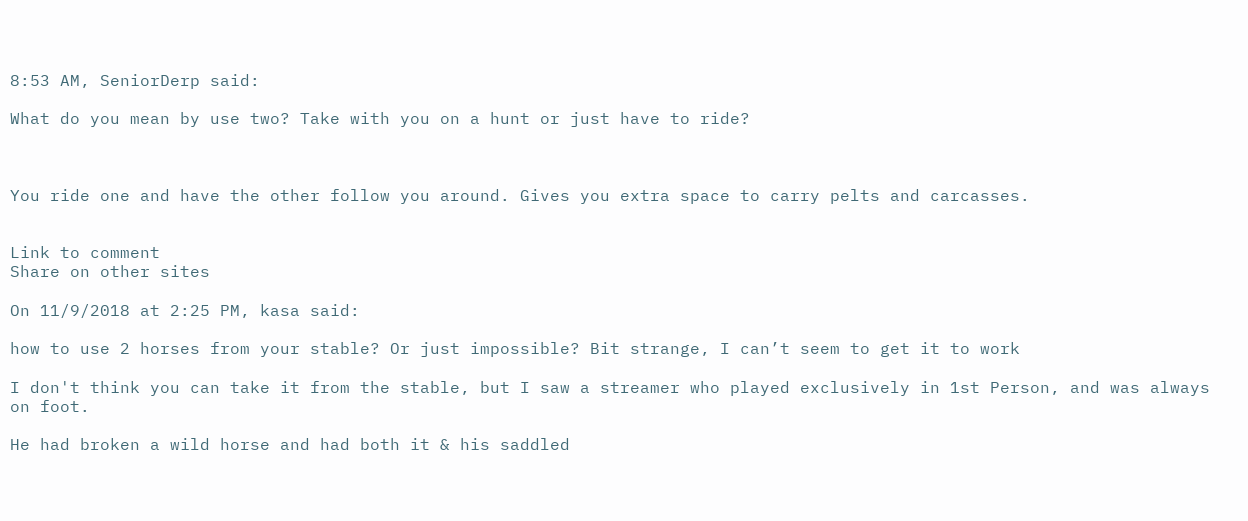8:53 AM, SeniorDerp said:

What do you mean by use two? Take with you on a hunt or just have to ride?



You ride one and have the other follow you around. Gives you extra space to carry pelts and carcasses.


Link to comment
Share on other sites

On 11/9/2018 at 2:25 PM, kasa said:

how to use 2 horses from your stable? Or just impossible? Bit strange, I can’t seem to get it to work

I don't think you can take it from the stable, but I saw a streamer who played exclusively in 1st Person, and was always on foot.

He had broken a wild horse and had both it & his saddled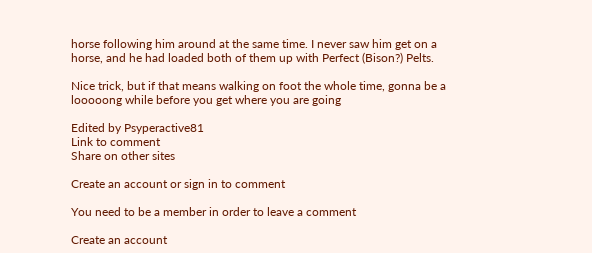horse following him around at the same time. I never saw him get on a horse, and he had loaded both of them up with Perfect (Bison?) Pelts.

Nice trick, but if that means walking on foot the whole time, gonna be a looooong while before you get where you are going

Edited by Psyperactive81
Link to comment
Share on other sites

Create an account or sign in to comment

You need to be a member in order to leave a comment

Create an account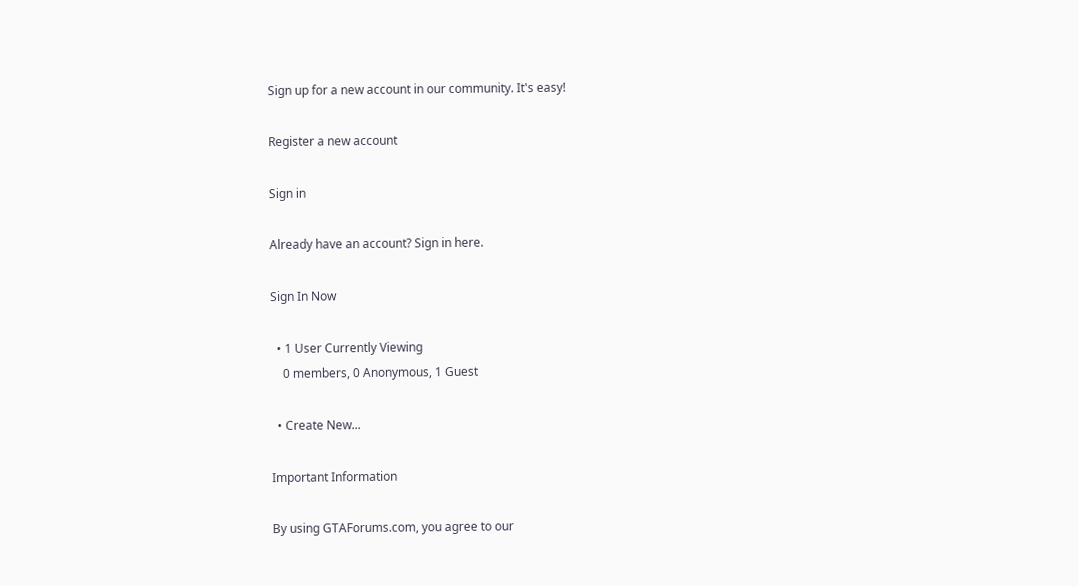Sign up for a new account in our community. It's easy!

Register a new account

Sign in

Already have an account? Sign in here.

Sign In Now

  • 1 User Currently Viewing
    0 members, 0 Anonymous, 1 Guest

  • Create New...

Important Information

By using GTAForums.com, you agree to our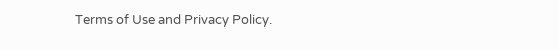Terms of Use and Privacy Policy.